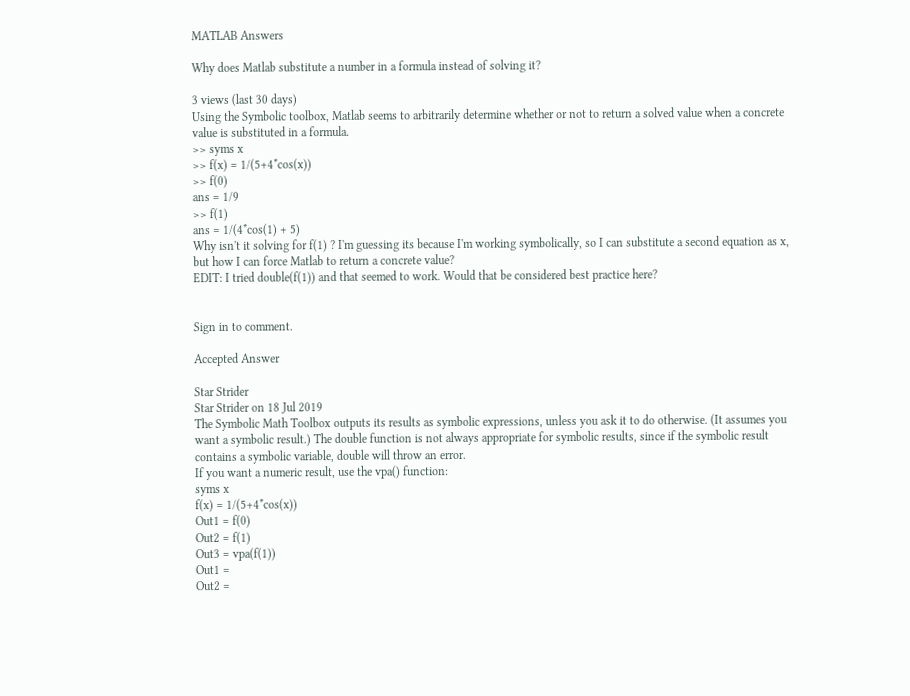MATLAB Answers

Why does Matlab substitute a number in a formula instead of solving it?

3 views (last 30 days)
Using the Symbolic toolbox, Matlab seems to arbitrarily determine whether or not to return a solved value when a concrete value is substituted in a formula.
>> syms x
>> f(x) = 1/(5+4*cos(x))
>> f(0)
ans = 1/9
>> f(1)
ans = 1/(4*cos(1) + 5)
Why isn't it solving for f(1) ? I'm guessing its because I'm working symbolically, so I can substitute a second equation as x, but how I can force Matlab to return a concrete value?
EDIT: I tried double(f(1)) and that seemed to work. Would that be considered best practice here?


Sign in to comment.

Accepted Answer

Star Strider
Star Strider on 18 Jul 2019
The Symbolic Math Toolbox outputs its results as symbolic expressions, unless you ask it to do otherwise. (It assumes you want a symbolic result.) The double function is not always appropriate for symbolic results, since if the symbolic result contains a symbolic variable, double will throw an error.
If you want a numeric result, use the vpa() function:
syms x
f(x) = 1/(5+4*cos(x))
Out1 = f(0)
Out2 = f(1)
Out3 = vpa(f(1))
Out1 =
Out2 =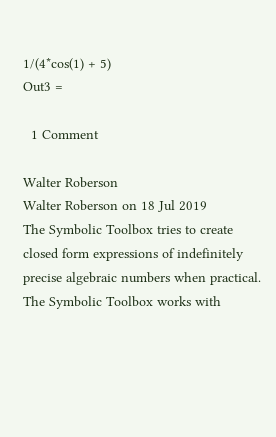1/(4*cos(1) + 5)
Out3 =

  1 Comment

Walter Roberson
Walter Roberson on 18 Jul 2019
The Symbolic Toolbox tries to create closed form expressions of indefinitely precise algebraic numbers when practical. The Symbolic Toolbox works with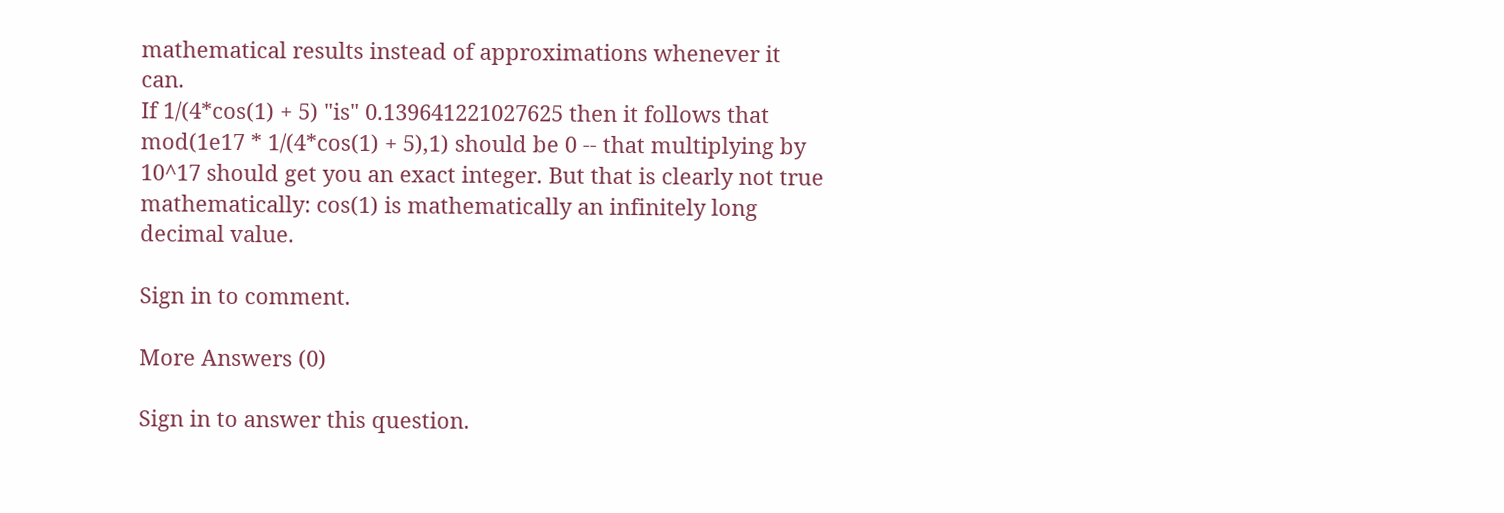mathematical results instead of approximations whenever it can.
If 1/(4*cos(1) + 5) "is" 0.139641221027625 then it follows that mod(1e17 * 1/(4*cos(1) + 5),1) should be 0 -- that multiplying by 10^17 should get you an exact integer. But that is clearly not true mathematically: cos(1) is mathematically an infinitely long decimal value.

Sign in to comment.

More Answers (0)

Sign in to answer this question.